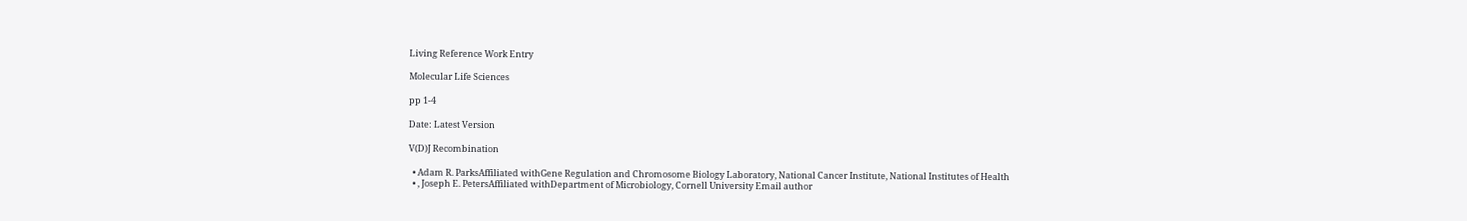Living Reference Work Entry

Molecular Life Sciences

pp 1-4

Date: Latest Version

V(D)J Recombination

  • Adam R. ParksAffiliated withGene Regulation and Chromosome Biology Laboratory, National Cancer Institute, National Institutes of Health
  • , Joseph E. PetersAffiliated withDepartment of Microbiology, Cornell University Email author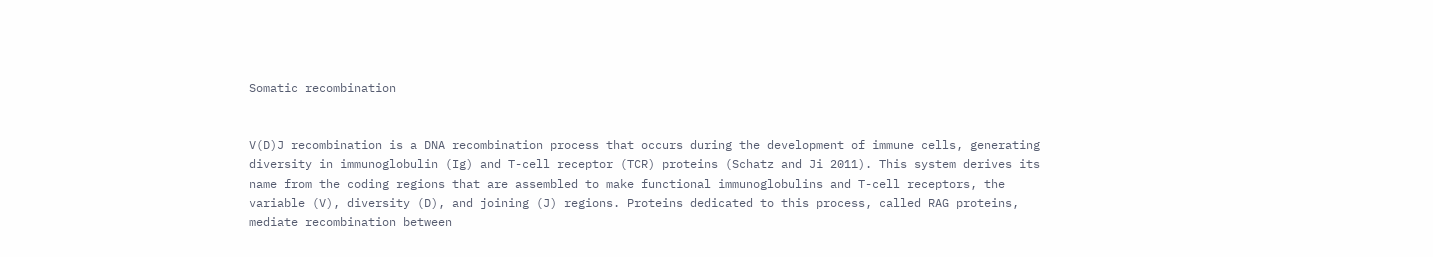Somatic recombination


V(D)J recombination is a DNA recombination process that occurs during the development of immune cells, generating diversity in immunoglobulin (Ig) and T-cell receptor (TCR) proteins (Schatz and Ji 2011). This system derives its name from the coding regions that are assembled to make functional immunoglobulins and T-cell receptors, the variable (V), diversity (D), and joining (J) regions. Proteins dedicated to this process, called RAG proteins, mediate recombination between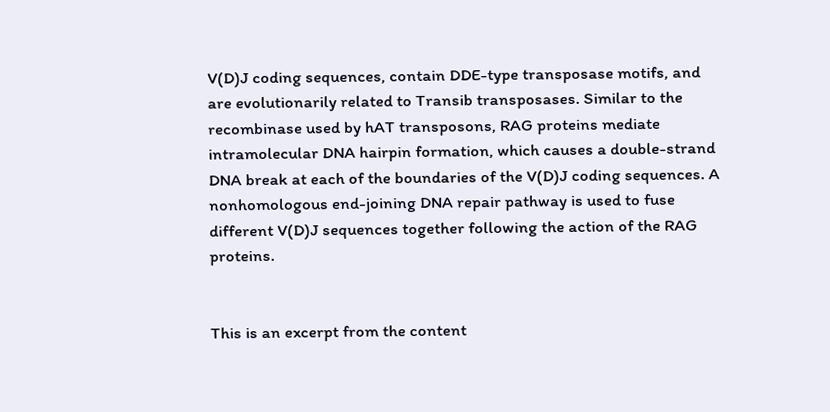V(D)J coding sequences, contain DDE-type transposase motifs, and are evolutionarily related to Transib transposases. Similar to the recombinase used by hAT transposons, RAG proteins mediate intramolecular DNA hairpin formation, which causes a double-strand DNA break at each of the boundaries of the V(D)J coding sequences. A nonhomologous end-joining DNA repair pathway is used to fuse different V(D)J sequences together following the action of the RAG proteins.


This is an excerpt from the content